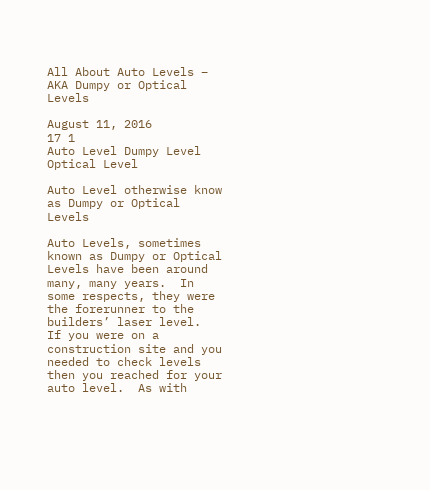All About Auto Levels – AKA Dumpy or Optical Levels

August 11, 2016
17 1
Auto Level Dumpy Level Optical Level

Auto Level otherwise know as Dumpy or Optical Levels

Auto Levels, sometimes known as Dumpy or Optical Levels have been around many, many years.  In some respects, they were the forerunner to the builders’ laser level.  If you were on a construction site and you needed to check levels then you reached for your auto level.  As with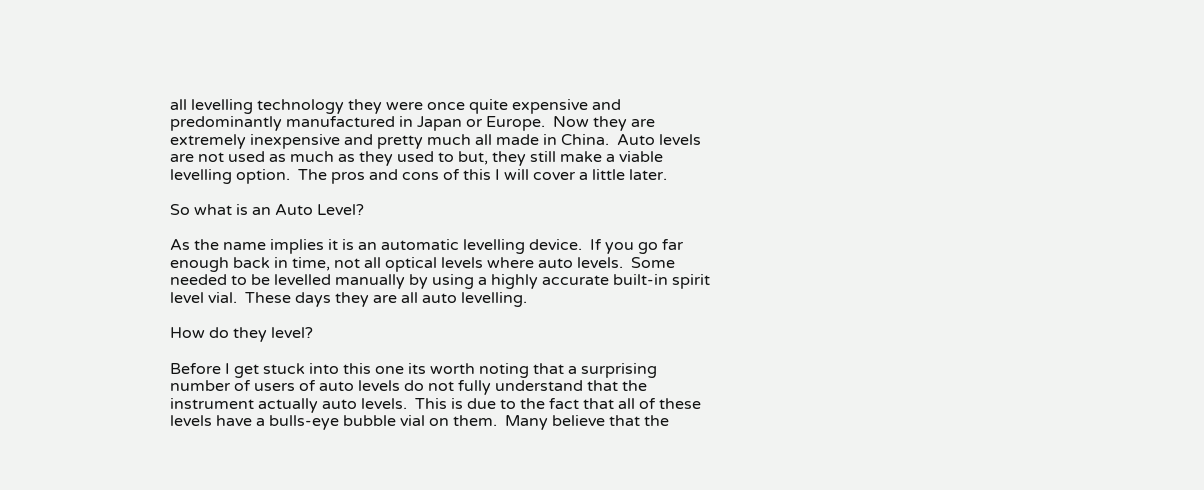all levelling technology they were once quite expensive and predominantly manufactured in Japan or Europe.  Now they are extremely inexpensive and pretty much all made in China.  Auto levels are not used as much as they used to but, they still make a viable levelling option.  The pros and cons of this I will cover a little later.

So what is an Auto Level?

As the name implies it is an automatic levelling device.  If you go far enough back in time, not all optical levels where auto levels.  Some needed to be levelled manually by using a highly accurate built-in spirit level vial.  These days they are all auto levelling.

How do they level?

Before I get stuck into this one its worth noting that a surprising number of users of auto levels do not fully understand that the instrument actually auto levels.  This is due to the fact that all of these levels have a bulls-eye bubble vial on them.  Many believe that the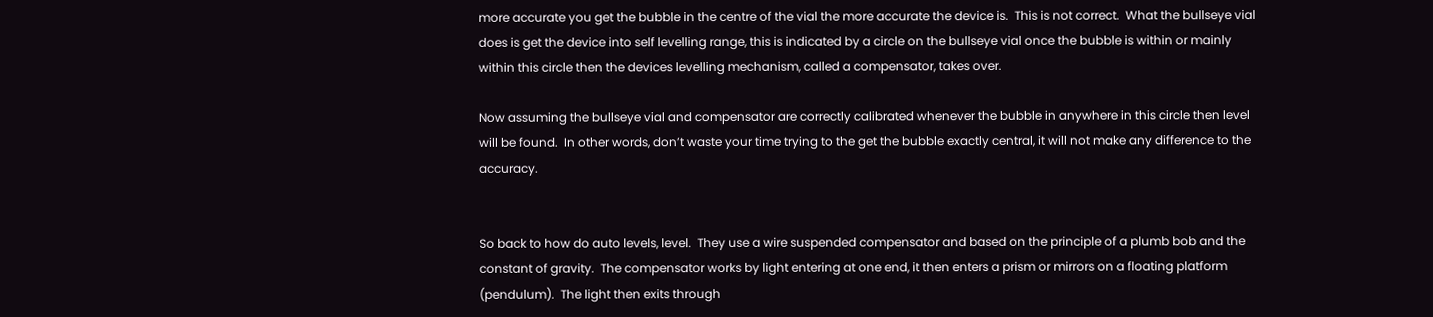more accurate you get the bubble in the centre of the vial the more accurate the device is.  This is not correct.  What the bullseye vial does is get the device into self levelling range, this is indicated by a circle on the bullseye vial once the bubble is within or mainly within this circle then the devices levelling mechanism, called a compensator, takes over.

Now assuming the bullseye vial and compensator are correctly calibrated whenever the bubble in anywhere in this circle then level will be found.  In other words, don’t waste your time trying to the get the bubble exactly central, it will not make any difference to the accuracy.


So back to how do auto levels, level.  They use a wire suspended compensator and based on the principle of a plumb bob and the constant of gravity.  The compensator works by light entering at one end, it then enters a prism or mirrors on a floating platform (pendulum).  The light then exits through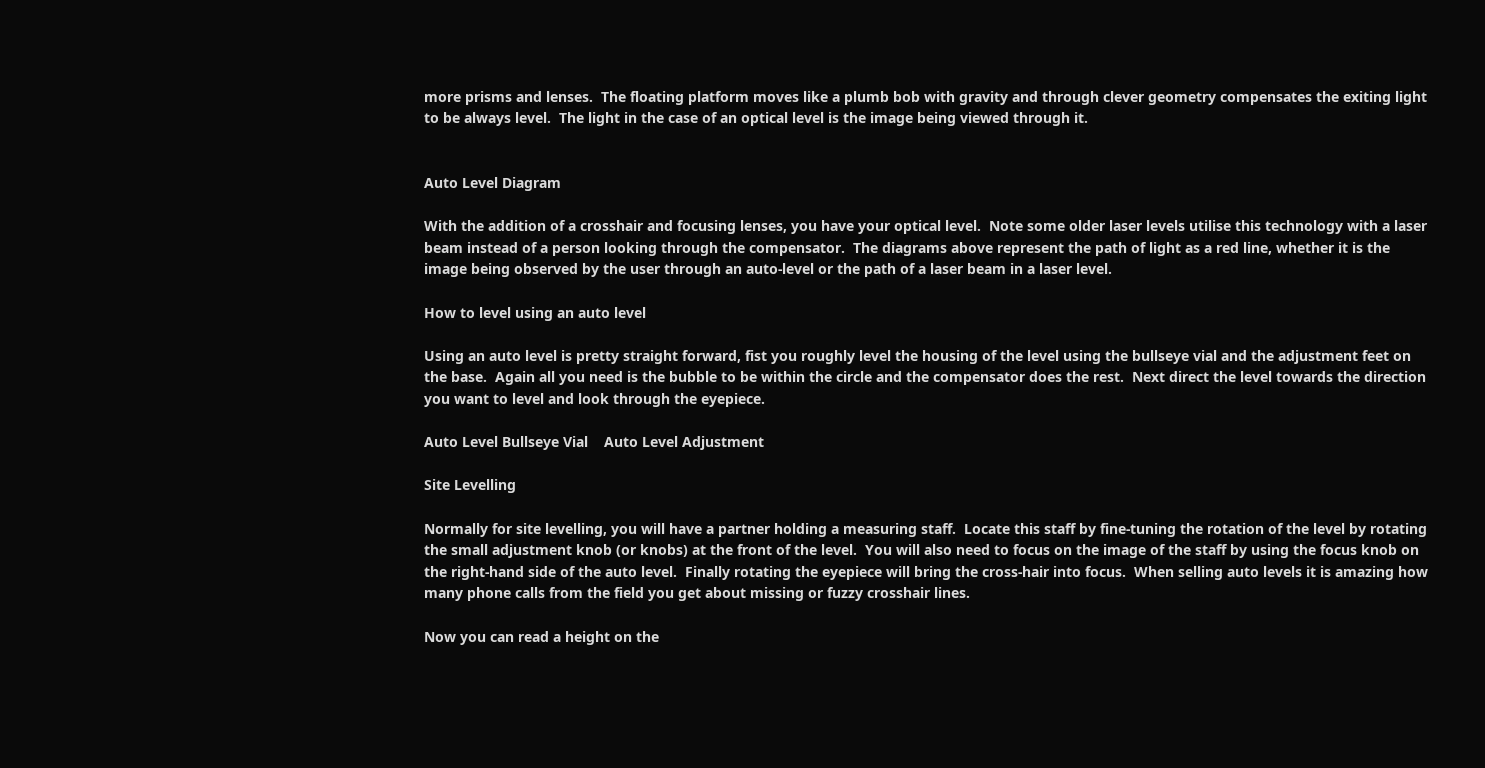more prisms and lenses.  The floating platform moves like a plumb bob with gravity and through clever geometry compensates the exiting light to be always level.  The light in the case of an optical level is the image being viewed through it.


Auto Level Diagram

With the addition of a crosshair and focusing lenses, you have your optical level.  Note some older laser levels utilise this technology with a laser beam instead of a person looking through the compensator.  The diagrams above represent the path of light as a red line, whether it is the image being observed by the user through an auto-level or the path of a laser beam in a laser level.

How to level using an auto level

Using an auto level is pretty straight forward, fist you roughly level the housing of the level using the bullseye vial and the adjustment feet on the base.  Again all you need is the bubble to be within the circle and the compensator does the rest.  Next direct the level towards the direction you want to level and look through the eyepiece.

Auto Level Bullseye Vial    Auto Level Adjustment

Site Levelling

Normally for site levelling, you will have a partner holding a measuring staff.  Locate this staff by fine-tuning the rotation of the level by rotating the small adjustment knob (or knobs) at the front of the level.  You will also need to focus on the image of the staff by using the focus knob on the right-hand side of the auto level.  Finally rotating the eyepiece will bring the cross-hair into focus.  When selling auto levels it is amazing how many phone calls from the field you get about missing or fuzzy crosshair lines.

Now you can read a height on the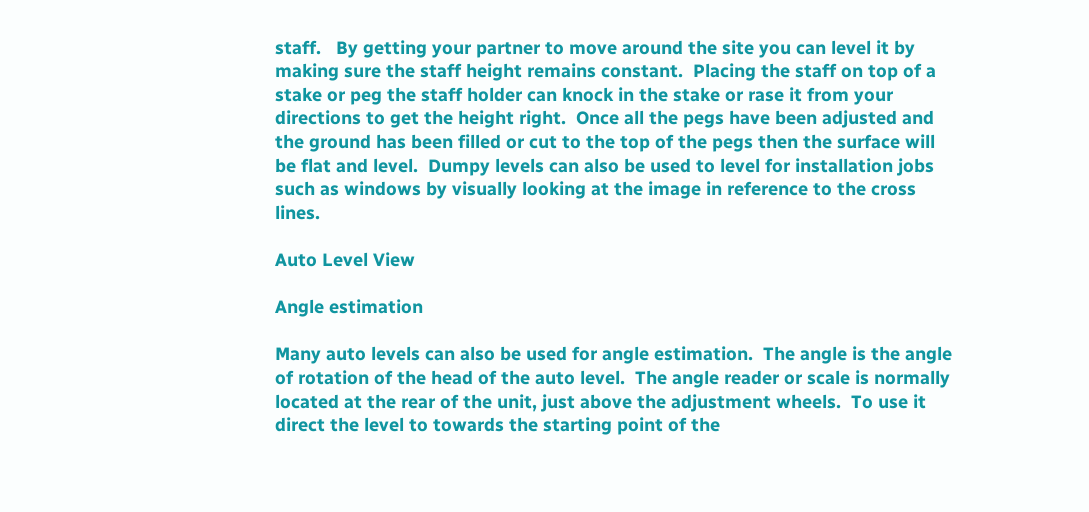staff.   By getting your partner to move around the site you can level it by making sure the staff height remains constant.  Placing the staff on top of a stake or peg the staff holder can knock in the stake or rase it from your directions to get the height right.  Once all the pegs have been adjusted and the ground has been filled or cut to the top of the pegs then the surface will be flat and level.  Dumpy levels can also be used to level for installation jobs such as windows by visually looking at the image in reference to the cross lines.

Auto Level View

Angle estimation

Many auto levels can also be used for angle estimation.  The angle is the angle of rotation of the head of the auto level.  The angle reader or scale is normally located at the rear of the unit, just above the adjustment wheels.  To use it direct the level to towards the starting point of the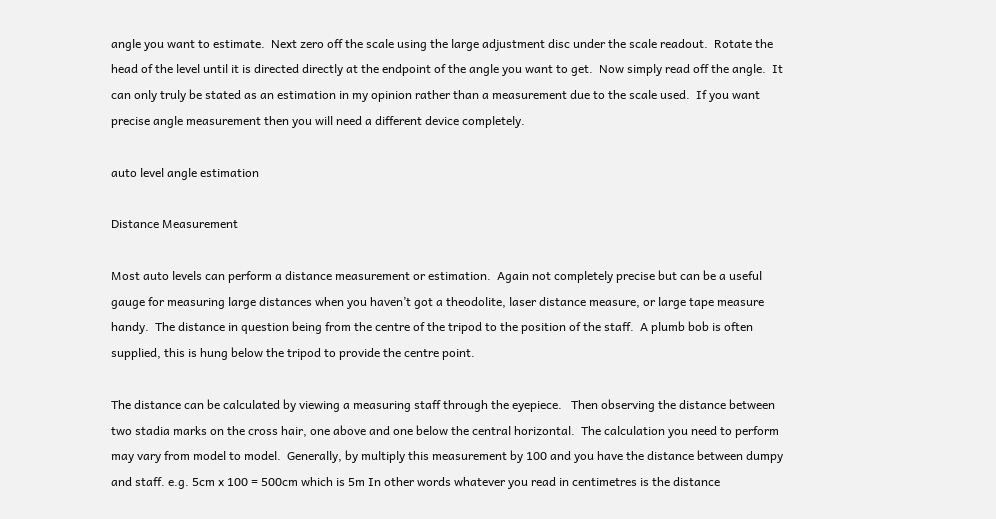angle you want to estimate.  Next zero off the scale using the large adjustment disc under the scale readout.  Rotate the head of the level until it is directed directly at the endpoint of the angle you want to get.  Now simply read off the angle.  It can only truly be stated as an estimation in my opinion rather than a measurement due to the scale used.  If you want precise angle measurement then you will need a different device completely.

auto level angle estimation

Distance Measurement

Most auto levels can perform a distance measurement or estimation.  Again not completely precise but can be a useful gauge for measuring large distances when you haven’t got a theodolite, laser distance measure, or large tape measure handy.  The distance in question being from the centre of the tripod to the position of the staff.  A plumb bob is often supplied, this is hung below the tripod to provide the centre point.

The distance can be calculated by viewing a measuring staff through the eyepiece.   Then observing the distance between two stadia marks on the cross hair, one above and one below the central horizontal.  The calculation you need to perform may vary from model to model.  Generally, by multiply this measurement by 100 and you have the distance between dumpy and staff. e.g. 5cm x 100 = 500cm which is 5m In other words whatever you read in centimetres is the distance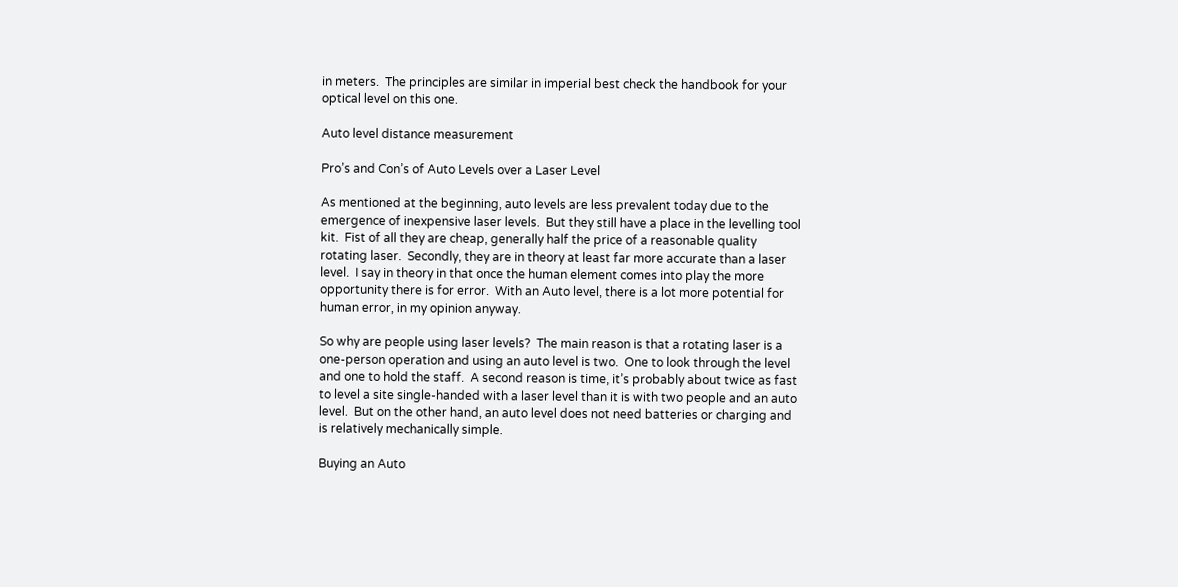in meters.  The principles are similar in imperial best check the handbook for your optical level on this one.

Auto level distance measurement

Pro’s and Con’s of Auto Levels over a Laser Level

As mentioned at the beginning, auto levels are less prevalent today due to the emergence of inexpensive laser levels.  But they still have a place in the levelling tool kit.  Fist of all they are cheap, generally half the price of a reasonable quality rotating laser.  Secondly, they are in theory at least far more accurate than a laser level.  I say in theory in that once the human element comes into play the more opportunity there is for error.  With an Auto level, there is a lot more potential for human error, in my opinion anyway.

So why are people using laser levels?  The main reason is that a rotating laser is a one-person operation and using an auto level is two.  One to look through the level and one to hold the staff.  A second reason is time, it’s probably about twice as fast to level a site single-handed with a laser level than it is with two people and an auto level.  But on the other hand, an auto level does not need batteries or charging and is relatively mechanically simple.

Buying an Auto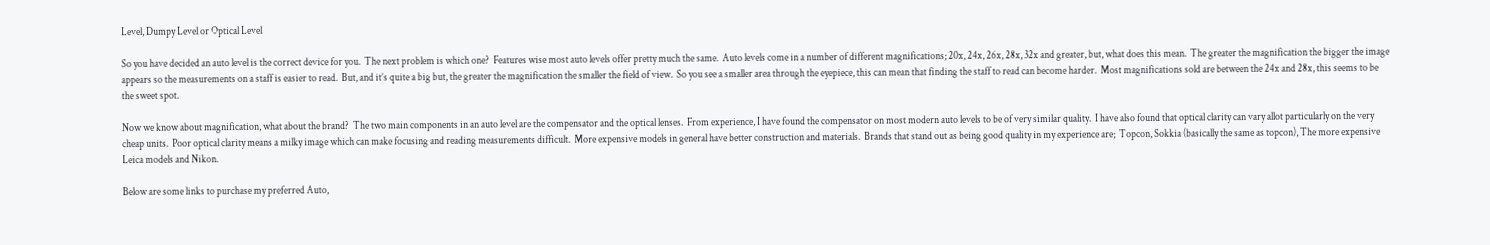Level, Dumpy Level or Optical Level

So you have decided an auto level is the correct device for you.  The next problem is which one?  Features wise most auto levels offer pretty much the same.  Auto levels come in a number of different magnifications; 20x, 24x, 26x, 28x, 32x and greater, but, what does this mean.  The greater the magnification the bigger the image appears so the measurements on a staff is easier to read.  But, and it’s quite a big but, the greater the magnification the smaller the field of view.  So you see a smaller area through the eyepiece, this can mean that finding the staff to read can become harder.  Most magnifications sold are between the 24x and 28x, this seems to be the sweet spot.

Now we know about magnification, what about the brand?  The two main components in an auto level are the compensator and the optical lenses.  From experience, I have found the compensator on most modern auto levels to be of very similar quality.  I have also found that optical clarity can vary allot particularly on the very cheap units.  Poor optical clarity means a milky image which can make focusing and reading measurements difficult.  More expensive models in general have better construction and materials.  Brands that stand out as being good quality in my experience are;  Topcon, Sokkia (basically the same as topcon), The more expensive Leica models and Nikon.

Below are some links to purchase my preferred Auto,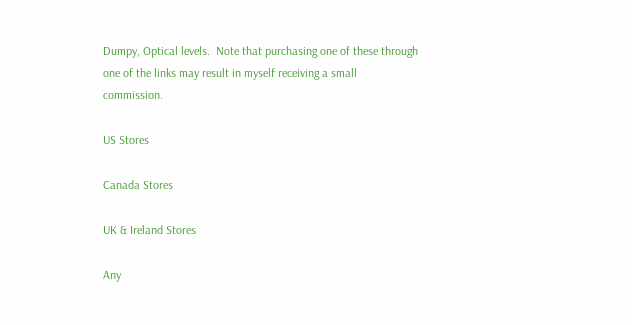Dumpy, Optical levels.  Note that purchasing one of these through one of the links may result in myself receiving a small commission.

US Stores

Canada Stores

UK & Ireland Stores

Any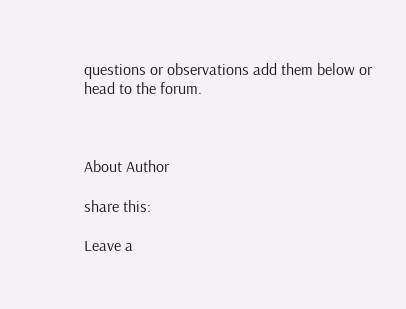questions or observations add them below or head to the forum.



About Author

share this:

Leave a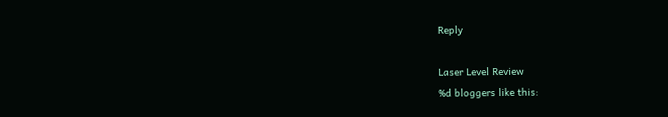Reply

Laser Level Review
%d bloggers like this: